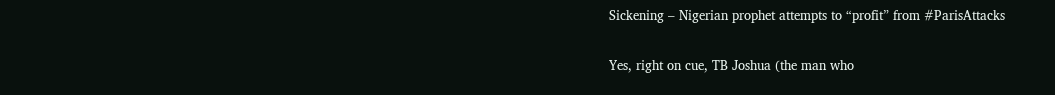Sickening – Nigerian prophet attempts to “profit” from #ParisAttacks

Yes, right on cue, TB Joshua (the man who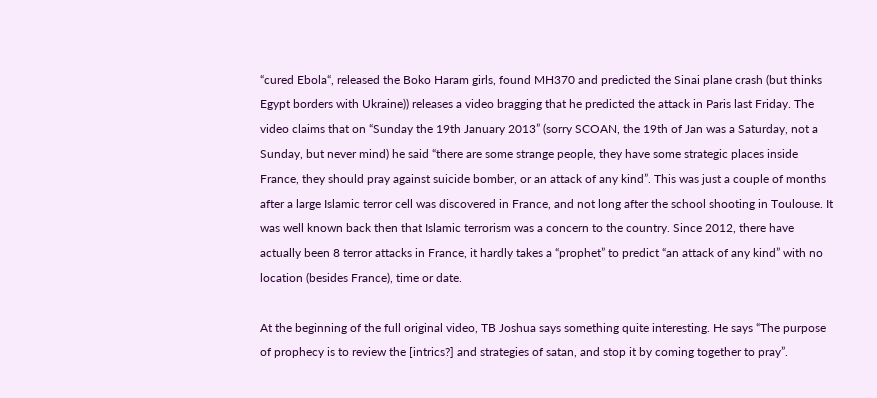“cured Ebola“, released the Boko Haram girls, found MH370 and predicted the Sinai plane crash (but thinks Egypt borders with Ukraine)) releases a video bragging that he predicted the attack in Paris last Friday. The video claims that on “Sunday the 19th January 2013” (sorry SCOAN, the 19th of Jan was a Saturday, not a Sunday, but never mind) he said “there are some strange people, they have some strategic places inside France, they should pray against suicide bomber, or an attack of any kind”. This was just a couple of months after a large Islamic terror cell was discovered in France, and not long after the school shooting in Toulouse. It was well known back then that Islamic terrorism was a concern to the country. Since 2012, there have actually been 8 terror attacks in France, it hardly takes a “prophet” to predict “an attack of any kind” with no location (besides France), time or date.

At the beginning of the full original video, TB Joshua says something quite interesting. He says “The purpose of prophecy is to review the [intrics?] and strategies of satan, and stop it by coming together to pray”.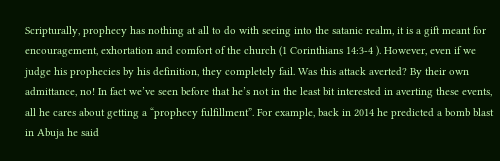Scripturally, prophecy has nothing at all to do with seeing into the satanic realm, it is a gift meant for encouragement, exhortation and comfort of the church (1 Corinthians 14:3-4 ). However, even if we judge his prophecies by his definition, they completely fail. Was this attack averted? By their own admittance, no! In fact we’ve seen before that he’s not in the least bit interested in averting these events, all he cares about getting a “prophecy fulfillment”. For example, back in 2014 he predicted a bomb blast in Abuja he said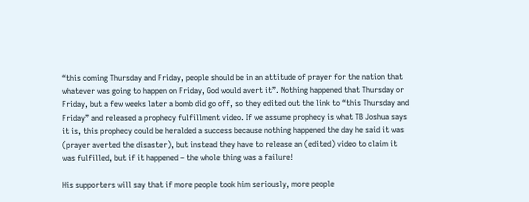“this coming Thursday and Friday, people should be in an attitude of prayer for the nation that whatever was going to happen on Friday, God would avert it”. Nothing happened that Thursday or Friday, but a few weeks later a bomb did go off, so they edited out the link to “this Thursday and Friday” and released a prophecy fulfillment video. If we assume prophecy is what TB Joshua says it is, this prophecy could be heralded a success because nothing happened the day he said it was (prayer averted the disaster), but instead they have to release an (edited) video to claim it was fulfilled, but if it happened – the whole thing was a failure!

His supporters will say that if more people took him seriously, more people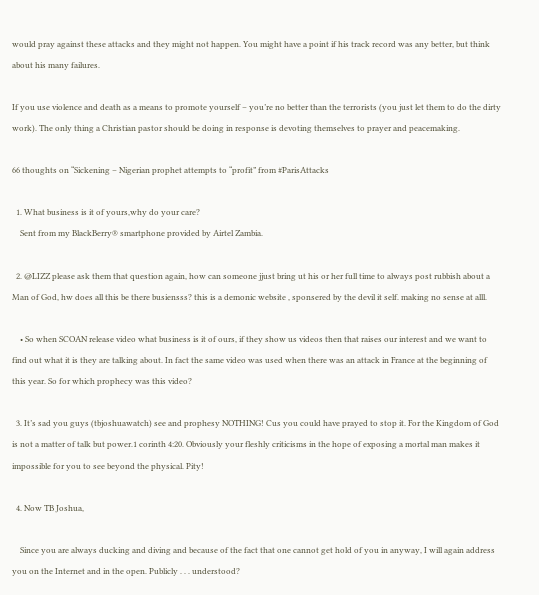would pray against these attacks and they might not happen. You might have a point if his track record was any better, but think about his many failures.

If you use violence and death as a means to promote yourself – you’re no better than the terrorists (you just let them to do the dirty work). The only thing a Christian pastor should be doing in response is devoting themselves to prayer and peacemaking.

66 thoughts on “Sickening – Nigerian prophet attempts to “profit” from #ParisAttacks

  1. What business is it of yours,why do your care?
    Sent from my BlackBerry® smartphone provided by Airtel Zambia.

  2. @LIZZ please ask them that question again, how can someone jjust bring ut his or her full time to always post rubbish about a Man of God, hw does all this be there busiensss? this is a demonic website , sponsered by the devil it self. making no sense at alll.

    • So when SCOAN release video what business is it of ours, if they show us videos then that raises our interest and we want to find out what it is they are talking about. In fact the same video was used when there was an attack in France at the beginning of this year. So for which prophecy was this video?

  3. It’s sad you guys (tbjoshuawatch) see and prophesy NOTHING! Cus you could have prayed to stop it. For the Kingdom of God is not a matter of talk but power.1 corinth 4:20. Obviously your fleshly criticisms in the hope of exposing a mortal man makes it impossible for you to see beyond the physical. Pity!

  4. Now TB Joshua,

    Since you are always ducking and diving and because of the fact that one cannot get hold of you in anyway, I will again address you on the Internet and in the open. Publicly . . . understood?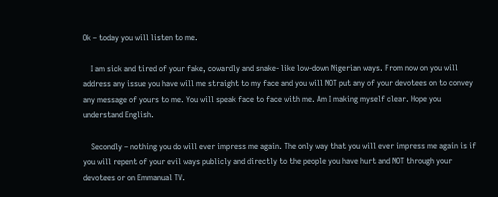Ok – today you will listen to me.

    I am sick and tired of your fake, cowardly and snake- like low-down Nigerian ways. From now on you will address any issue you have will me straight to my face and you will NOT put any of your devotees on to convey any message of yours to me. You will speak face to face with me. Am I making myself clear. Hope you understand English.

    Secondly – nothing you do will ever impress me again. The only way that you will ever impress me again is if you will repent of your evil ways publicly and directly to the people you have hurt and NOT through your devotees or on Emmanual TV.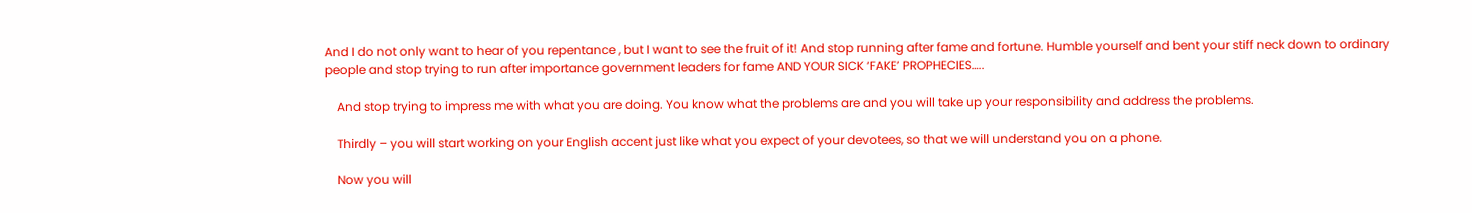And I do not only want to hear of you repentance , but I want to see the fruit of it! And stop running after fame and fortune. Humble yourself and bent your stiff neck down to ordinary people and stop trying to run after importance government leaders for fame AND YOUR SICK ‘FAKE’ PROPHECIES…..

    And stop trying to impress me with what you are doing. You know what the problems are and you will take up your responsibility and address the problems.

    Thirdly – you will start working on your English accent just like what you expect of your devotees, so that we will understand you on a phone.

    Now you will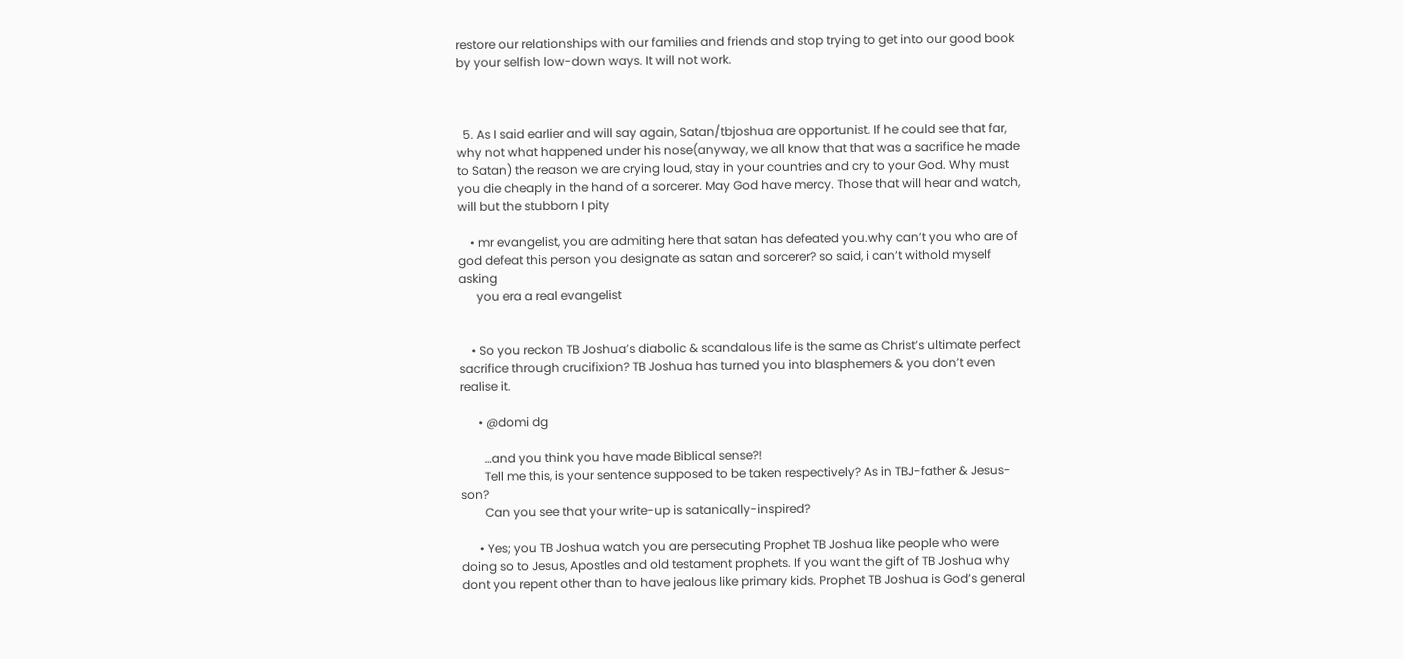restore our relationships with our families and friends and stop trying to get into our good book by your selfish low-down ways. It will not work.



  5. As I said earlier and will say again, Satan/tbjoshua are opportunist. If he could see that far, why not what happened under his nose(anyway, we all know that that was a sacrifice he made to Satan) the reason we are crying loud, stay in your countries and cry to your God. Why must you die cheaply in the hand of a sorcerer. May God have mercy. Those that will hear and watch, will but the stubborn I pity

    • mr evangelist, you are admiting here that satan has defeated you.why can’t you who are of god defeat this person you designate as satan and sorcerer? so said, i can’t withold myself asking
      you era a real evangelist


    • So you reckon TB Joshua’s diabolic & scandalous life is the same as Christ’s ultimate perfect sacrifice through crucifixion? TB Joshua has turned you into blasphemers & you don’t even realise it.

      • @domi dg

        …and you think you have made Biblical sense?!
        Tell me this, is your sentence supposed to be taken respectively? As in TBJ-father & Jesus-son?
        Can you see that your write-up is satanically-inspired?

      • Yes; you TB Joshua watch you are persecuting Prophet TB Joshua like people who were doing so to Jesus, Apostles and old testament prophets. If you want the gift of TB Joshua why dont you repent other than to have jealous like primary kids. Prophet TB Joshua is God’s general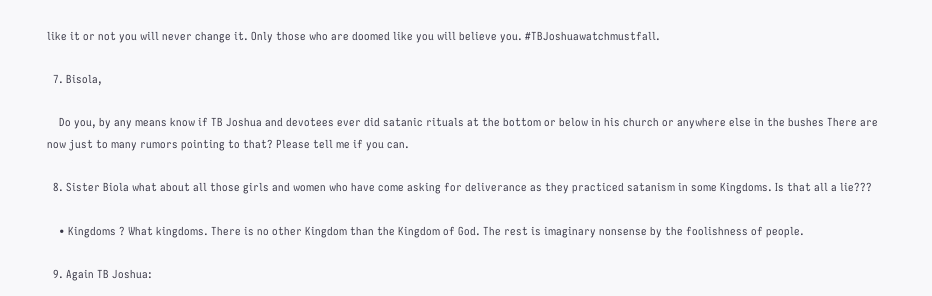like it or not you will never change it. Only those who are doomed like you will believe you. #TBJoshuawatchmustfall.

  7. Bisola,

    Do you, by any means know if TB Joshua and devotees ever did satanic rituals at the bottom or below in his church or anywhere else in the bushes There are now just to many rumors pointing to that? Please tell me if you can.

  8. Sister Biola what about all those girls and women who have come asking for deliverance as they practiced satanism in some Kingdoms. Is that all a lie???

    • Kingdoms ? What kingdoms. There is no other Kingdom than the Kingdom of God. The rest is imaginary nonsense by the foolishness of people.

  9. Again TB Joshua: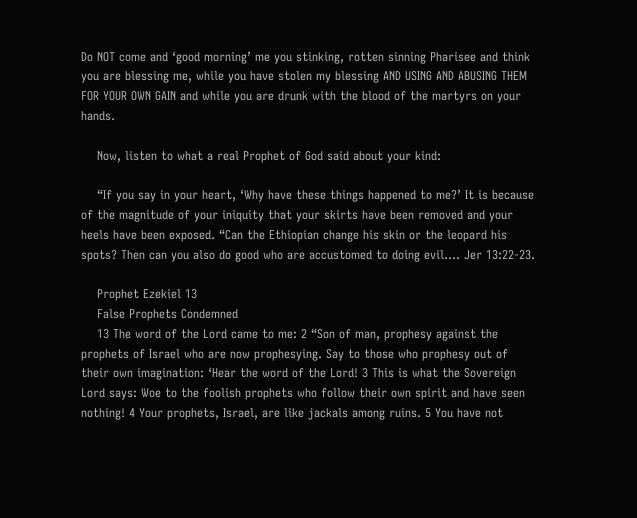Do NOT come and ‘good morning’ me you stinking, rotten sinning Pharisee and think you are blessing me, while you have stolen my blessing AND USING AND ABUSING THEM FOR YOUR OWN GAIN and while you are drunk with the blood of the martyrs on your hands.

    Now, listen to what a real Prophet of God said about your kind:

    “If you say in your heart, ‘Why have these things happened to me?’ It is because of the magnitude of your iniquity that your skirts have been removed and your heels have been exposed. “Can the Ethiopian change his skin or the leopard his spots? Then can you also do good who are accustomed to doing evil.… Jer 13:22-23.

    Prophet Ezekiel 13
    False Prophets Condemned
    13 The word of the Lord came to me: 2 “Son of man, prophesy against the prophets of Israel who are now prophesying. Say to those who prophesy out of their own imagination: ‘Hear the word of the Lord! 3 This is what the Sovereign Lord says: Woe to the foolish prophets who follow their own spirit and have seen nothing! 4 Your prophets, Israel, are like jackals among ruins. 5 You have not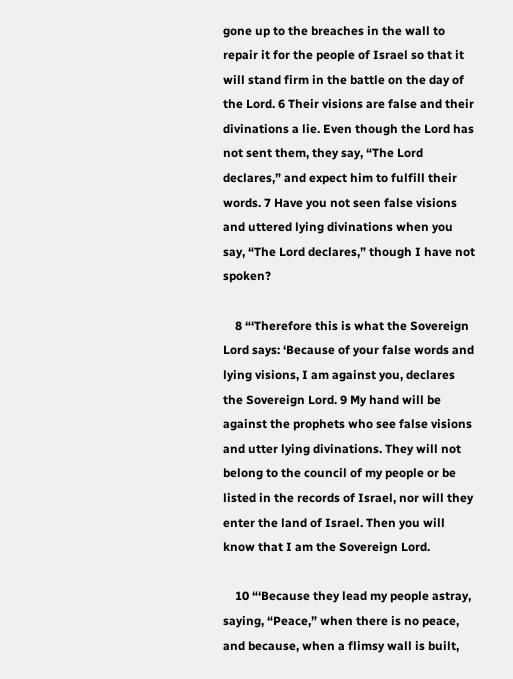gone up to the breaches in the wall to repair it for the people of Israel so that it will stand firm in the battle on the day of the Lord. 6 Their visions are false and their divinations a lie. Even though the Lord has not sent them, they say, “The Lord declares,” and expect him to fulfill their words. 7 Have you not seen false visions and uttered lying divinations when you say, “The Lord declares,” though I have not spoken?

    8 “‘Therefore this is what the Sovereign Lord says: ‘Because of your false words and lying visions, I am against you, declares the Sovereign Lord. 9 My hand will be against the prophets who see false visions and utter lying divinations. They will not belong to the council of my people or be listed in the records of Israel, nor will they enter the land of Israel. Then you will know that I am the Sovereign Lord.

    10 “‘Because they lead my people astray, saying, “Peace,” when there is no peace, and because, when a flimsy wall is built,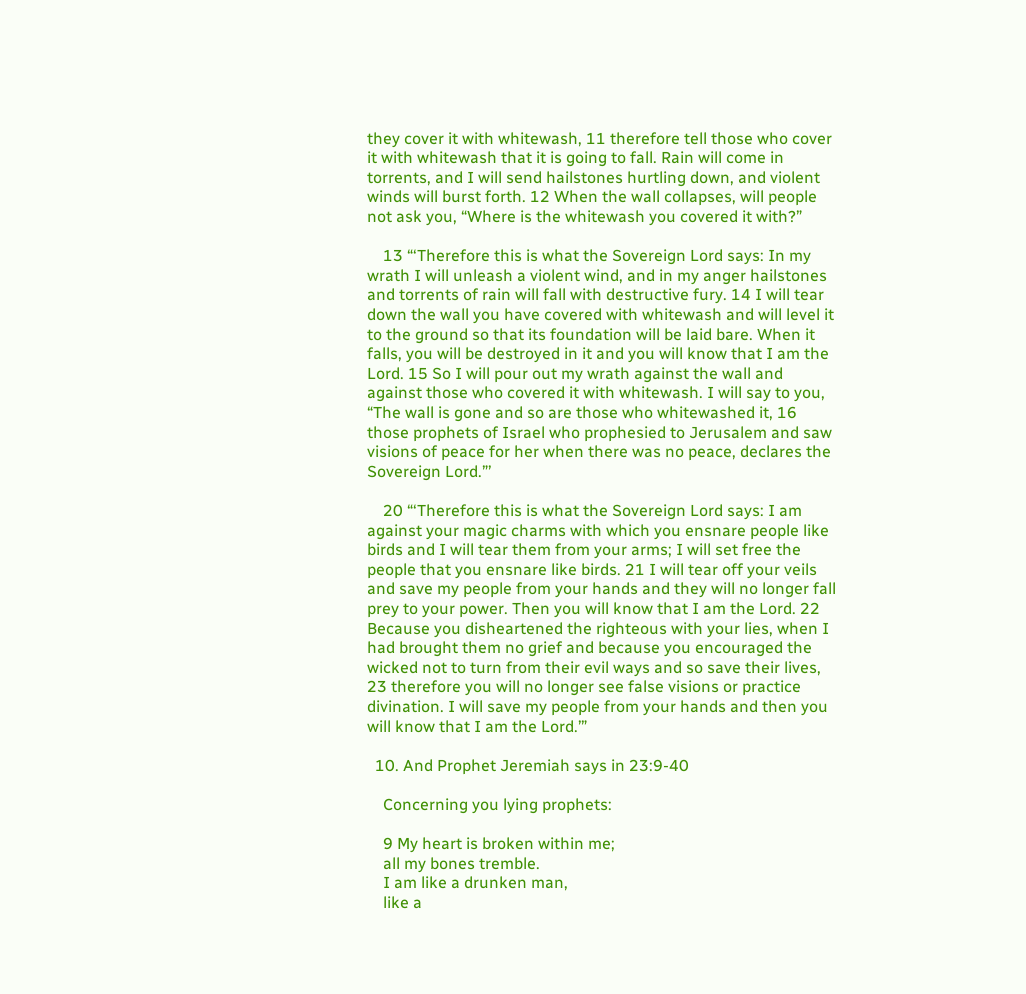they cover it with whitewash, 11 therefore tell those who cover it with whitewash that it is going to fall. Rain will come in torrents, and I will send hailstones hurtling down, and violent winds will burst forth. 12 When the wall collapses, will people not ask you, “Where is the whitewash you covered it with?”

    13 “‘Therefore this is what the Sovereign Lord says: In my wrath I will unleash a violent wind, and in my anger hailstones and torrents of rain will fall with destructive fury. 14 I will tear down the wall you have covered with whitewash and will level it to the ground so that its foundation will be laid bare. When it falls, you will be destroyed in it and you will know that I am the Lord. 15 So I will pour out my wrath against the wall and against those who covered it with whitewash. I will say to you, “The wall is gone and so are those who whitewashed it, 16 those prophets of Israel who prophesied to Jerusalem and saw visions of peace for her when there was no peace, declares the Sovereign Lord.”’

    20 “‘Therefore this is what the Sovereign Lord says: I am against your magic charms with which you ensnare people like birds and I will tear them from your arms; I will set free the people that you ensnare like birds. 21 I will tear off your veils and save my people from your hands and they will no longer fall prey to your power. Then you will know that I am the Lord. 22 Because you disheartened the righteous with your lies, when I had brought them no grief and because you encouraged the wicked not to turn from their evil ways and so save their lives, 23 therefore you will no longer see false visions or practice divination. I will save my people from your hands and then you will know that I am the Lord.’”

  10. And Prophet Jeremiah says in 23:9-40

    Concerning you lying prophets:

    9 My heart is broken within me;
    all my bones tremble.
    I am like a drunken man,
    like a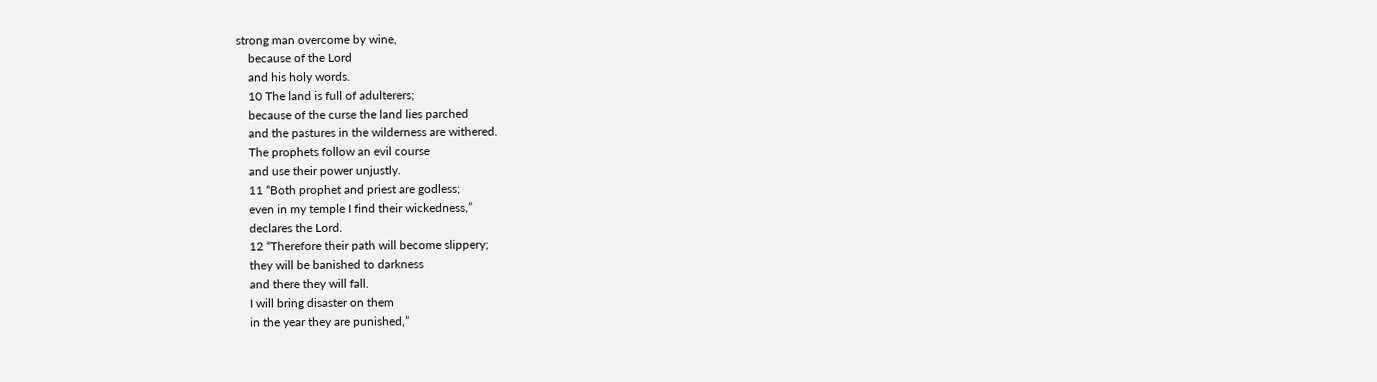strong man overcome by wine,
    because of the Lord
    and his holy words.
    10 The land is full of adulterers;
    because of the curse the land lies parched
    and the pastures in the wilderness are withered.
    The prophets follow an evil course
    and use their power unjustly.
    11 “Both prophet and priest are godless;
    even in my temple I find their wickedness,”
    declares the Lord.
    12 “Therefore their path will become slippery;
    they will be banished to darkness
    and there they will fall.
    I will bring disaster on them
    in the year they are punished,”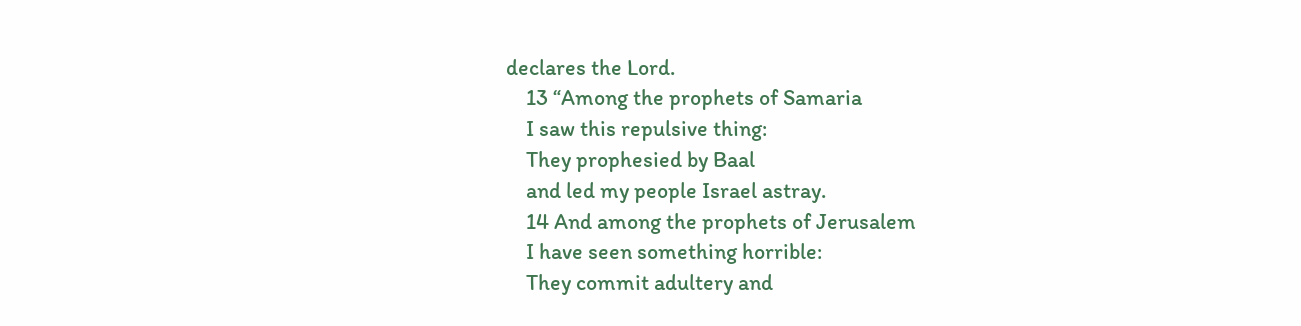declares the Lord.
    13 “Among the prophets of Samaria
    I saw this repulsive thing:
    They prophesied by Baal
    and led my people Israel astray.
    14 And among the prophets of Jerusalem
    I have seen something horrible:
    They commit adultery and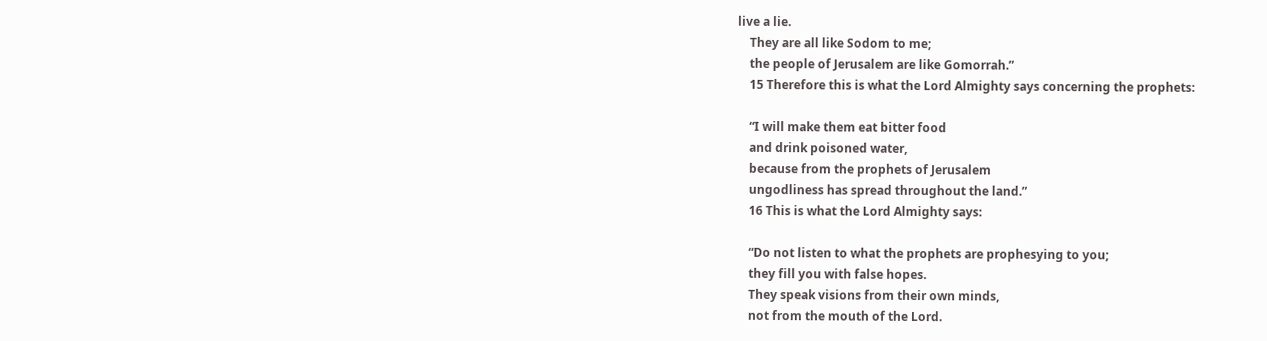live a lie.
    They are all like Sodom to me;
    the people of Jerusalem are like Gomorrah.”
    15 Therefore this is what the Lord Almighty says concerning the prophets:

    “I will make them eat bitter food
    and drink poisoned water,
    because from the prophets of Jerusalem
    ungodliness has spread throughout the land.”
    16 This is what the Lord Almighty says:

    “Do not listen to what the prophets are prophesying to you;
    they fill you with false hopes.
    They speak visions from their own minds,
    not from the mouth of the Lord.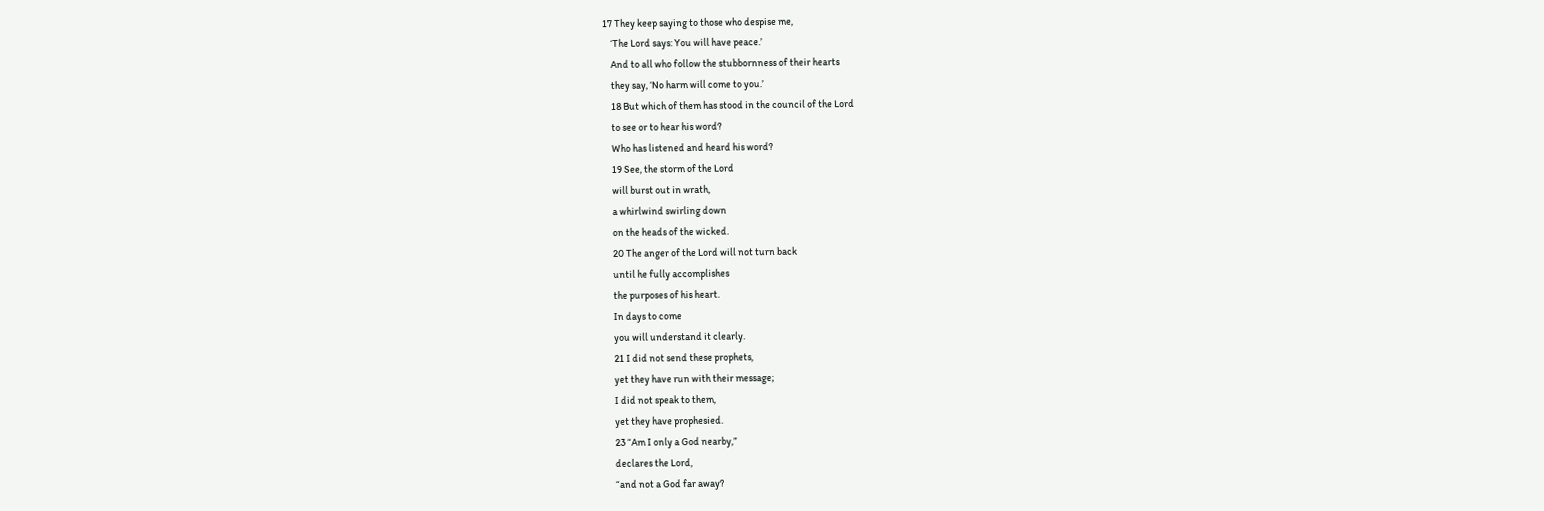17 They keep saying to those who despise me,
    ‘The Lord says: You will have peace.’
    And to all who follow the stubbornness of their hearts
    they say, ‘No harm will come to you.’
    18 But which of them has stood in the council of the Lord
    to see or to hear his word?
    Who has listened and heard his word?
    19 See, the storm of the Lord
    will burst out in wrath,
    a whirlwind swirling down
    on the heads of the wicked.
    20 The anger of the Lord will not turn back
    until he fully accomplishes
    the purposes of his heart.
    In days to come
    you will understand it clearly.
    21 I did not send these prophets,
    yet they have run with their message;
    I did not speak to them,
    yet they have prophesied.
    23 “Am I only a God nearby,”
    declares the Lord,
    “and not a God far away?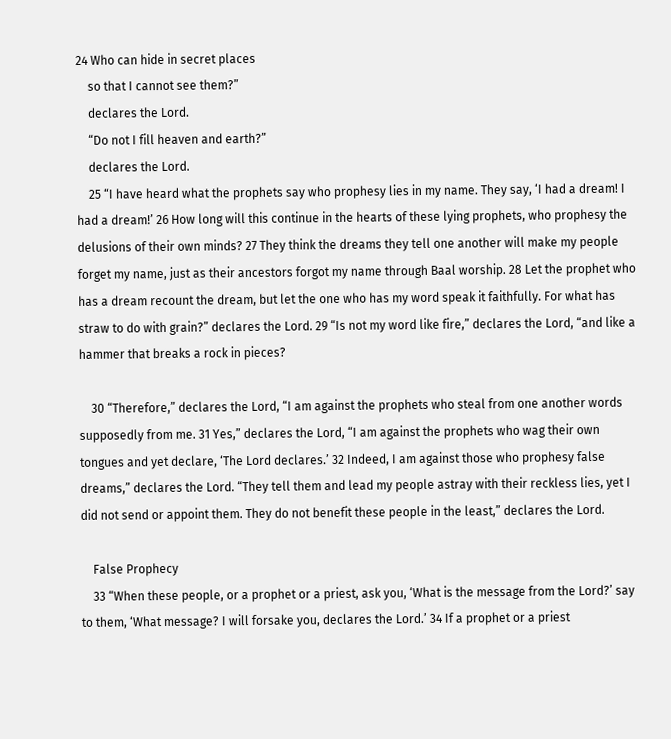24 Who can hide in secret places
    so that I cannot see them?”
    declares the Lord.
    “Do not I fill heaven and earth?”
    declares the Lord.
    25 “I have heard what the prophets say who prophesy lies in my name. They say, ‘I had a dream! I had a dream!’ 26 How long will this continue in the hearts of these lying prophets, who prophesy the delusions of their own minds? 27 They think the dreams they tell one another will make my people forget my name, just as their ancestors forgot my name through Baal worship. 28 Let the prophet who has a dream recount the dream, but let the one who has my word speak it faithfully. For what has straw to do with grain?” declares the Lord. 29 “Is not my word like fire,” declares the Lord, “and like a hammer that breaks a rock in pieces?

    30 “Therefore,” declares the Lord, “I am against the prophets who steal from one another words supposedly from me. 31 Yes,” declares the Lord, “I am against the prophets who wag their own tongues and yet declare, ‘The Lord declares.’ 32 Indeed, I am against those who prophesy false dreams,” declares the Lord. “They tell them and lead my people astray with their reckless lies, yet I did not send or appoint them. They do not benefit these people in the least,” declares the Lord.

    False Prophecy
    33 “When these people, or a prophet or a priest, ask you, ‘What is the message from the Lord?’ say to them, ‘What message? I will forsake you, declares the Lord.’ 34 If a prophet or a priest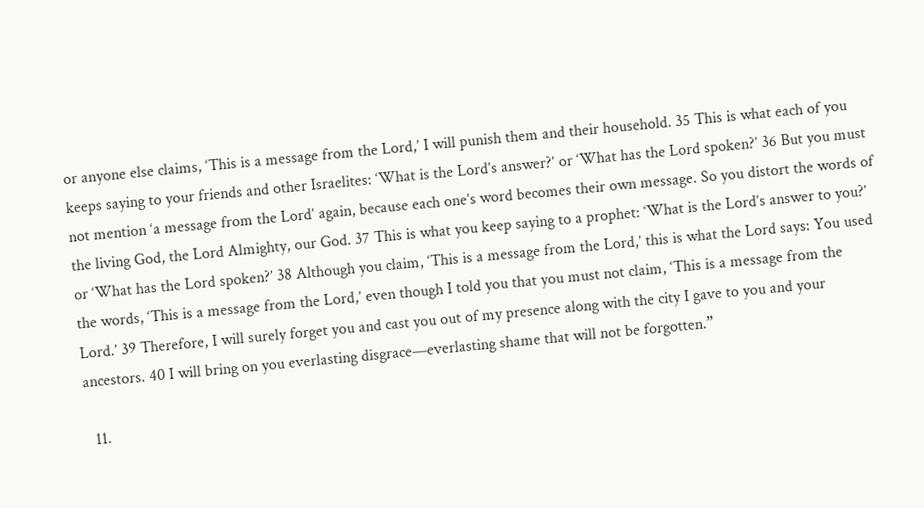or anyone else claims, ‘This is a message from the Lord,’ I will punish them and their household. 35 This is what each of you keeps saying to your friends and other Israelites: ‘What is the Lord’s answer?’ or ‘What has the Lord spoken?’ 36 But you must not mention ‘a message from the Lord’ again, because each one’s word becomes their own message. So you distort the words of the living God, the Lord Almighty, our God. 37 This is what you keep saying to a prophet: ‘What is the Lord’s answer to you?’ or ‘What has the Lord spoken?’ 38 Although you claim, ‘This is a message from the Lord,’ this is what the Lord says: You used the words, ‘This is a message from the Lord,’ even though I told you that you must not claim, ‘This is a message from the Lord.’ 39 Therefore, I will surely forget you and cast you out of my presence along with the city I gave to you and your ancestors. 40 I will bring on you everlasting disgrace—everlasting shame that will not be forgotten.”

  11.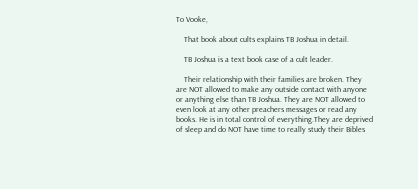To Vooke,

    That book about cults explains TB Joshua in detail.

    TB Joshua is a text book case of a cult leader.

    Their relationship with their families are broken. They are NOT allowed to make any outside contact with anyone or anything else than TB Joshua. They are NOT allowed to even look at any other preachers messages or read any books. He is in total control of everything.They are deprived of sleep and do NOT have time to really study their Bibles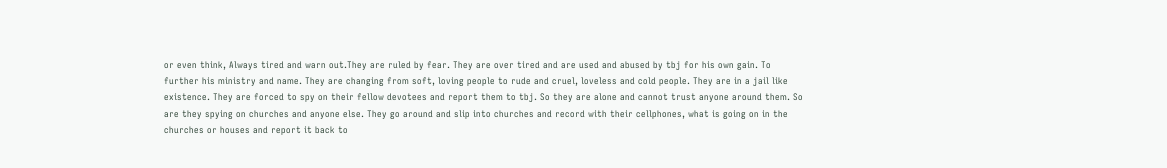or even think, Always tired and warn out.They are ruled by fear. They are over tired and are used and abused by tbj for his own gain. To further his ministry and name. They are changing from soft, loving people to rude and cruel, loveless and cold people. They are in a jail like existence. They are forced to spy on their fellow devotees and report them to tbj. So they are alone and cannot trust anyone around them. So are they spying on churches and anyone else. They go around and slip into churches and record with their cellphones, what is going on in the churches or houses and report it back to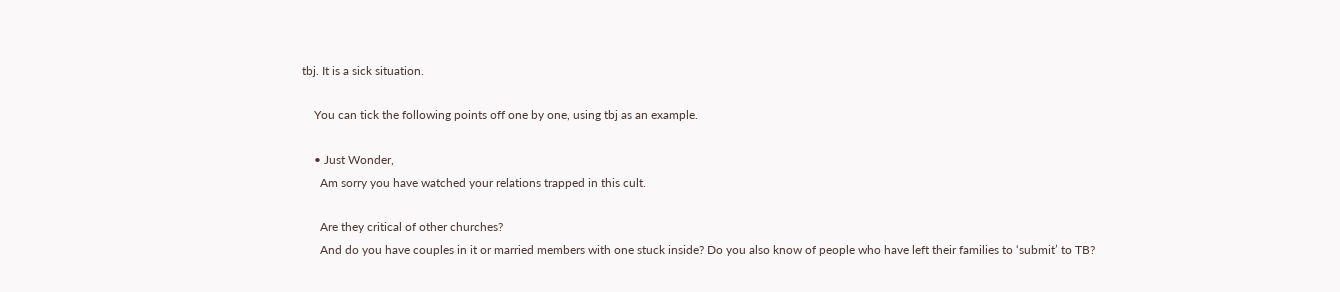tbj. It is a sick situation.

    You can tick the following points off one by one, using tbj as an example.

    • Just Wonder,
      Am sorry you have watched your relations trapped in this cult.

      Are they critical of other churches?
      And do you have couples in it or married members with one stuck inside? Do you also know of people who have left their families to ‘submit’ to TB?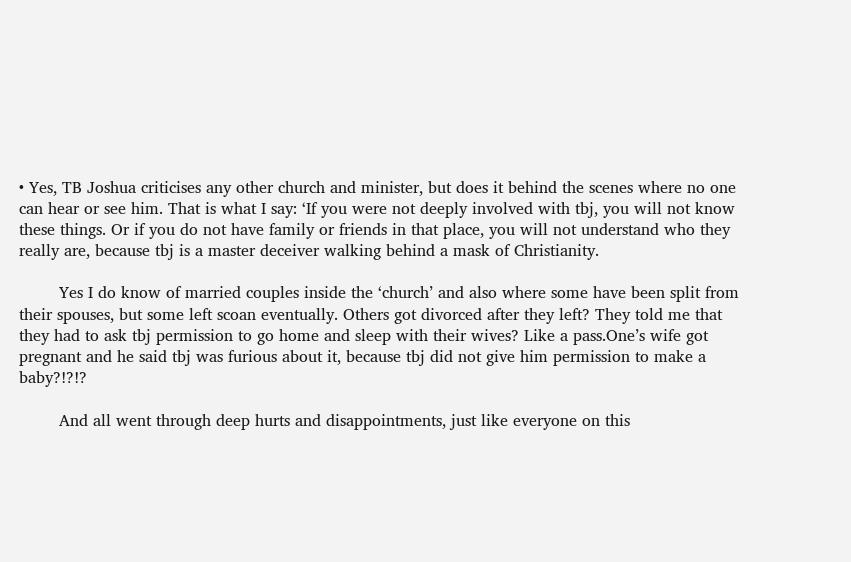• Yes, TB Joshua criticises any other church and minister, but does it behind the scenes where no one can hear or see him. That is what I say: ‘If you were not deeply involved with tbj, you will not know these things. Or if you do not have family or friends in that place, you will not understand who they really are, because tbj is a master deceiver walking behind a mask of Christianity.

        Yes I do know of married couples inside the ‘church’ and also where some have been split from their spouses, but some left scoan eventually. Others got divorced after they left? They told me that they had to ask tbj permission to go home and sleep with their wives? Like a pass.One’s wife got pregnant and he said tbj was furious about it, because tbj did not give him permission to make a baby?!?!?

        And all went through deep hurts and disappointments, just like everyone on this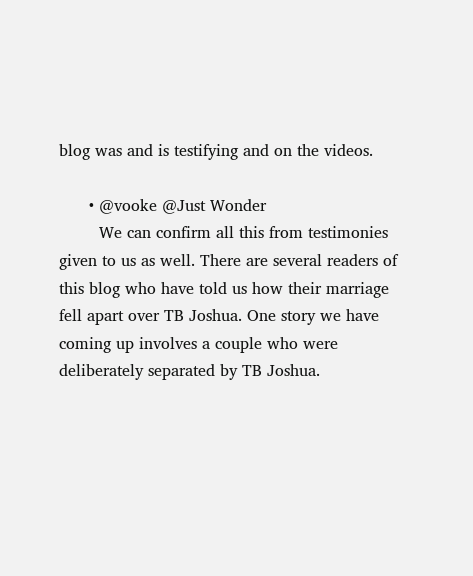blog was and is testifying and on the videos.

      • @vooke @Just Wonder
        We can confirm all this from testimonies given to us as well. There are several readers of this blog who have told us how their marriage fell apart over TB Joshua. One story we have coming up involves a couple who were deliberately separated by TB Joshua.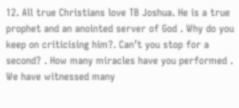12. All true Christians love TB Joshua. He is a true prophet and an anointed server of God . Why do you keep on criticising him?. Can’t you stop for a second? . How many miracles have you performed . We have witnessed many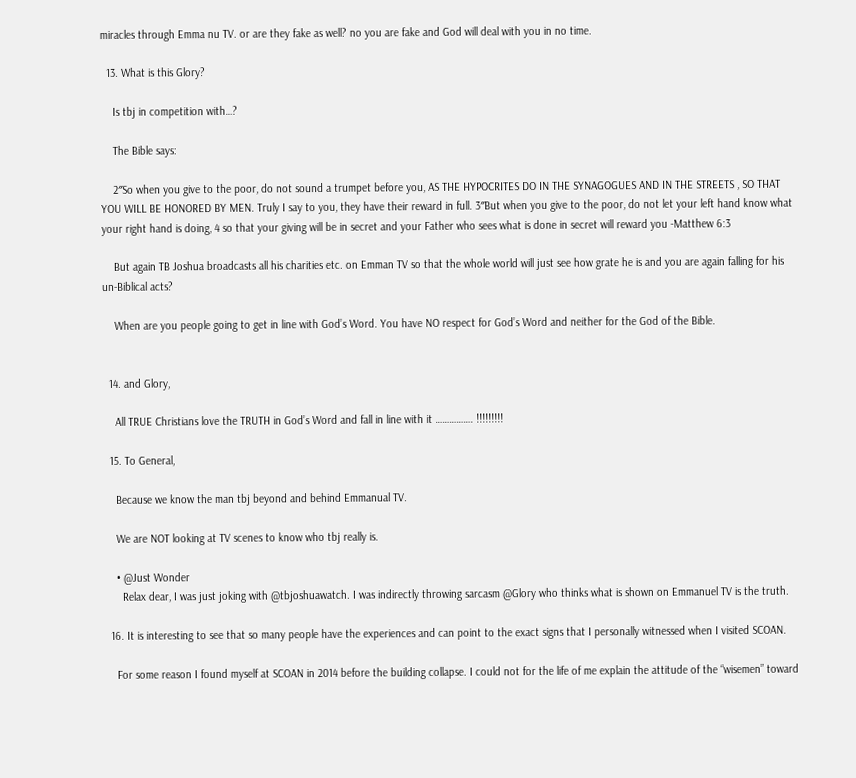miracles through Emma nu TV. or are they fake as well? no you are fake and God will deal with you in no time.

  13. What is this Glory?

    Is tbj in competition with…?

    The Bible says:

    2″So when you give to the poor, do not sound a trumpet before you, AS THE HYPOCRITES DO IN THE SYNAGOGUES AND IN THE STREETS , SO THAT YOU WILL BE HONORED BY MEN. Truly I say to you, they have their reward in full. 3″But when you give to the poor, do not let your left hand know what your right hand is doing, 4 so that your giving will be in secret and your Father who sees what is done in secret will reward you -Matthew 6:3

    But again TB Joshua broadcasts all his charities etc. on Emman TV so that the whole world will just see how grate he is and you are again falling for his un-Biblical acts?

    When are you people going to get in line with God’s Word. You have NO respect for God’s Word and neither for the God of the Bible.


  14. and Glory,

    All TRUE Christians love the TRUTH in God’s Word and fall in line with it ……………. !!!!!!!!!

  15. To General,

    Because we know the man tbj beyond and behind Emmanual TV.

    We are NOT looking at TV scenes to know who tbj really is.

    • @Just Wonder
      Relax dear, I was just joking with @tbjoshuawatch. I was indirectly throwing sarcasm @Glory who thinks what is shown on Emmanuel TV is the truth.

  16. It is interesting to see that so many people have the experiences and can point to the exact signs that I personally witnessed when I visited SCOAN.

    For some reason I found myself at SCOAN in 2014 before the building collapse. I could not for the life of me explain the attitude of the “wisemen” toward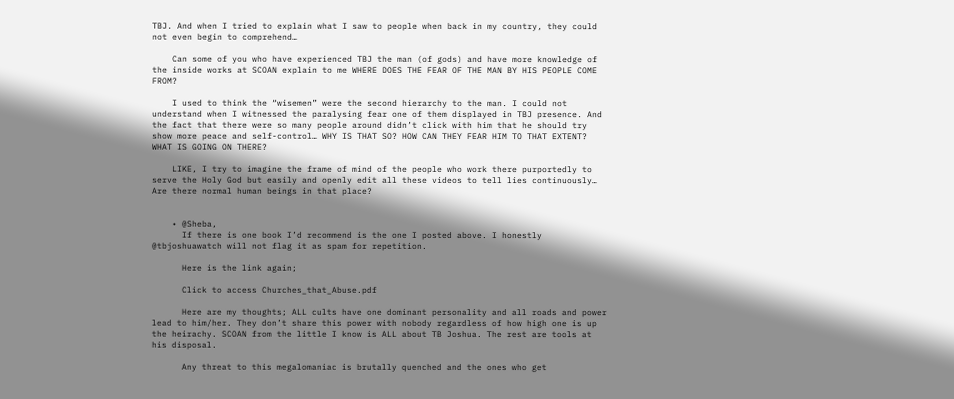TBJ. And when I tried to explain what I saw to people when back in my country, they could not even begin to comprehend…

    Can some of you who have experienced TBJ the man (of gods) and have more knowledge of the inside works at SCOAN explain to me WHERE DOES THE FEAR OF THE MAN BY HIS PEOPLE COME FROM?

    I used to think the “wisemen” were the second hierarchy to the man. I could not understand when I witnessed the paralysing fear one of them displayed in TBJ presence. And the fact that there were so many people around didn’t click with him that he should try show more peace and self-control… WHY IS THAT SO? HOW CAN THEY FEAR HIM TO THAT EXTENT? WHAT IS GOING ON THERE?

    LIKE, I try to imagine the frame of mind of the people who work there purportedly to serve the Holy God but easily and openly edit all these videos to tell lies continuously… Are there normal human beings in that place?


    • @Sheba,
      If there is one book I’d recommend is the one I posted above. I honestly @tbjoshuawatch will not flag it as spam for repetition.

      Here is the link again;

      Click to access Churches_that_Abuse.pdf

      Here are my thoughts; ALL cults have one dominant personality and all roads and power lead to him/her. They don’t share this power with nobody regardless of how high one is up the heirachy. SCOAN from the little I know is ALL about TB Joshua. The rest are tools at his disposal.

      Any threat to this megalomaniac is brutally quenched and the ones who get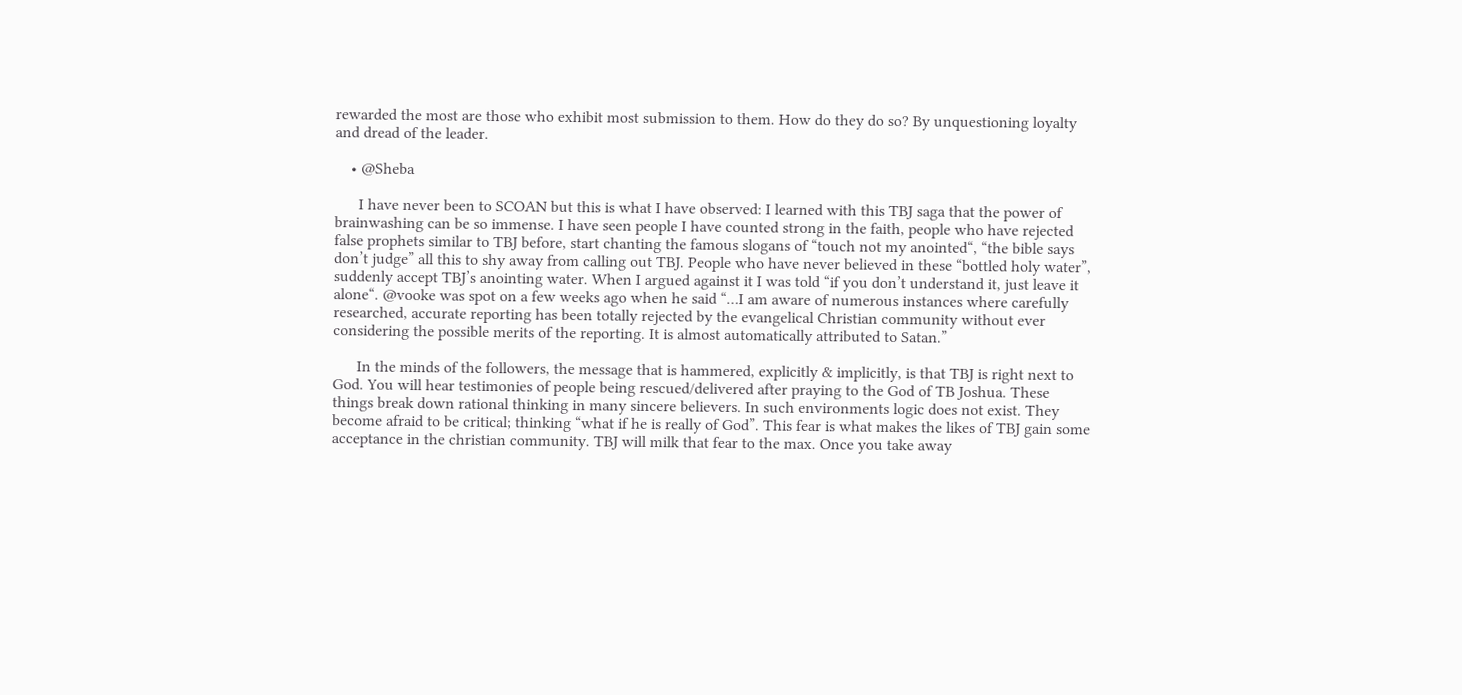rewarded the most are those who exhibit most submission to them. How do they do so? By unquestioning loyalty and dread of the leader.

    • @Sheba

      I have never been to SCOAN but this is what I have observed: I learned with this TBJ saga that the power of brainwashing can be so immense. I have seen people I have counted strong in the faith, people who have rejected false prophets similar to TBJ before, start chanting the famous slogans of “touch not my anointed“, “the bible says don’t judge” all this to shy away from calling out TBJ. People who have never believed in these “bottled holy water”, suddenly accept TBJ’s anointing water. When I argued against it I was told “if you don’t understand it, just leave it alone“. @vooke was spot on a few weeks ago when he said “…I am aware of numerous instances where carefully researched, accurate reporting has been totally rejected by the evangelical Christian community without ever considering the possible merits of the reporting. It is almost automatically attributed to Satan.”

      In the minds of the followers, the message that is hammered, explicitly & implicitly, is that TBJ is right next to God. You will hear testimonies of people being rescued/delivered after praying to the God of TB Joshua. These things break down rational thinking in many sincere believers. In such environments logic does not exist. They become afraid to be critical; thinking “what if he is really of God”. This fear is what makes the likes of TBJ gain some acceptance in the christian community. TBJ will milk that fear to the max. Once you take away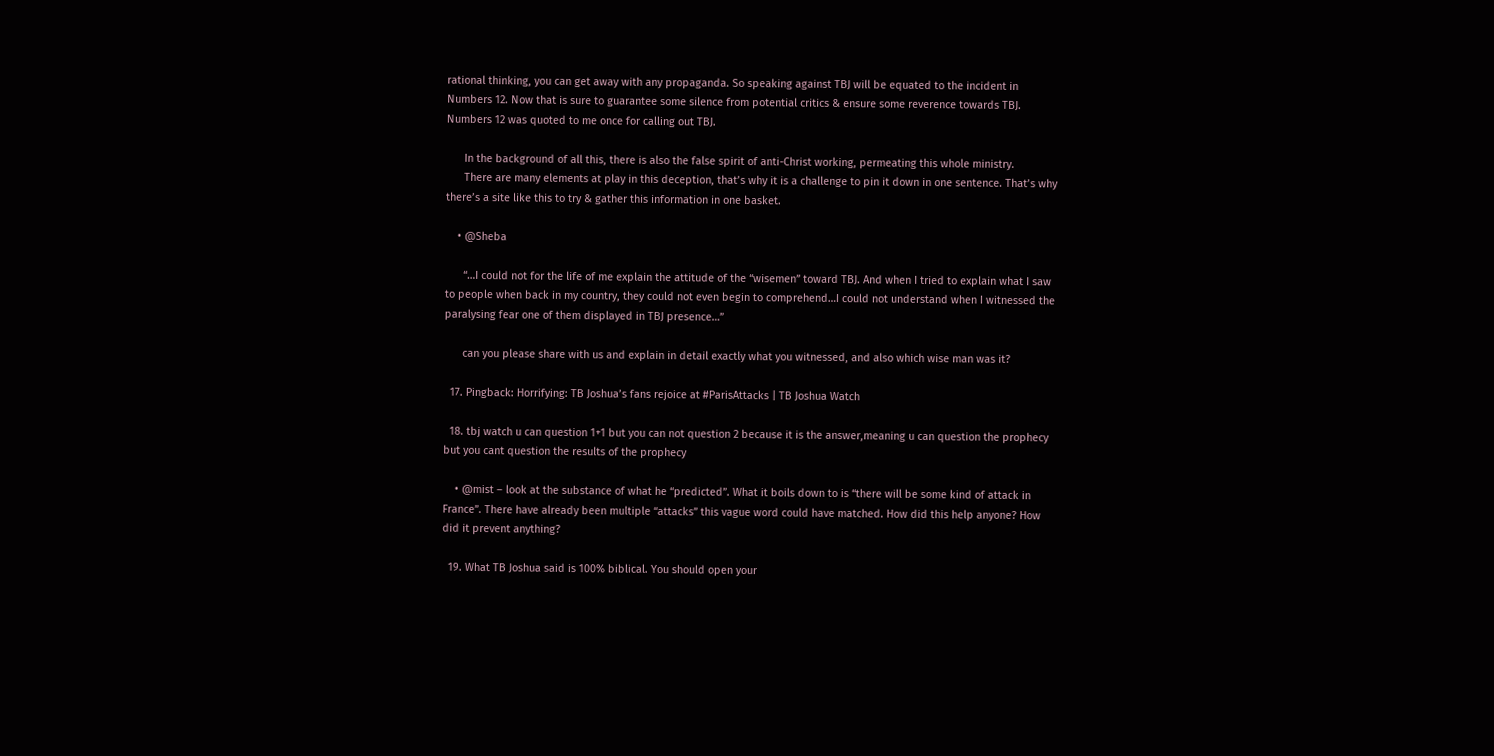rational thinking, you can get away with any propaganda. So speaking against TBJ will be equated to the incident in Numbers 12. Now that is sure to guarantee some silence from potential critics & ensure some reverence towards TBJ. Numbers 12 was quoted to me once for calling out TBJ.

      In the background of all this, there is also the false spirit of anti-Christ working, permeating this whole ministry.
      There are many elements at play in this deception, that’s why it is a challenge to pin it down in one sentence. That’s why there’s a site like this to try & gather this information in one basket.

    • @Sheba

      “…I could not for the life of me explain the attitude of the “wisemen” toward TBJ. And when I tried to explain what I saw to people when back in my country, they could not even begin to comprehend…I could not understand when I witnessed the paralysing fear one of them displayed in TBJ presence…”

      can you please share with us and explain in detail exactly what you witnessed, and also which wise man was it?

  17. Pingback: Horrifying: TB Joshua’s fans rejoice at #ParisAttacks | TB Joshua Watch

  18. tbj watch u can question 1+1 but you can not question 2 because it is the answer,meaning u can question the prophecy but you cant question the results of the prophecy

    • @mist – look at the substance of what he “predicted”. What it boils down to is “there will be some kind of attack in France”. There have already been multiple “attacks” this vague word could have matched. How did this help anyone? How did it prevent anything?

  19. What TB Joshua said is 100% biblical. You should open your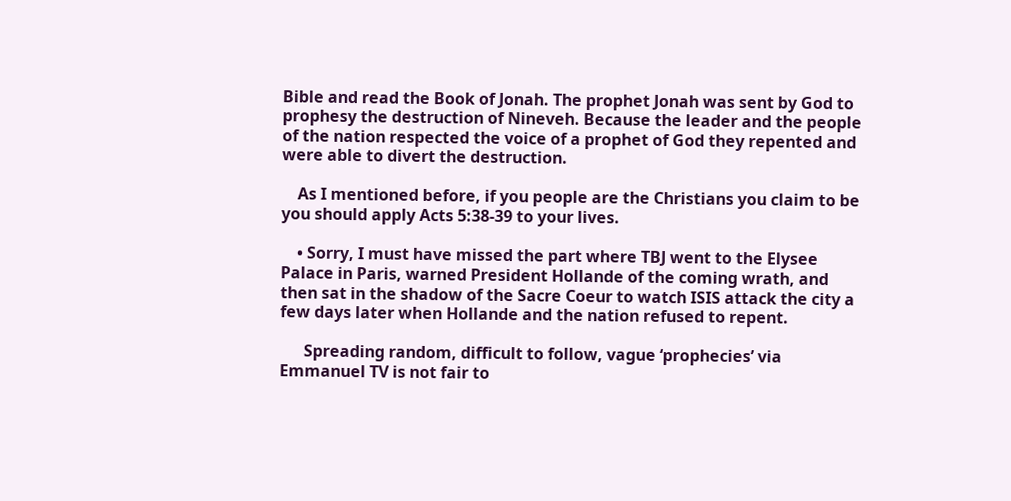Bible and read the Book of Jonah. The prophet Jonah was sent by God to prophesy the destruction of Nineveh. Because the leader and the people of the nation respected the voice of a prophet of God they repented and were able to divert the destruction.

    As I mentioned before, if you people are the Christians you claim to be you should apply Acts 5:38-39 to your lives.

    • Sorry, I must have missed the part where TBJ went to the Elysee Palace in Paris, warned President Hollande of the coming wrath, and then sat in the shadow of the Sacre Coeur to watch ISIS attack the city a few days later when Hollande and the nation refused to repent.

      Spreading random, difficult to follow, vague ‘prophecies’ via Emmanuel TV is not fair to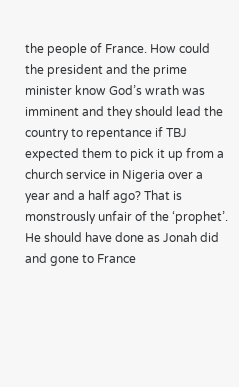the people of France. How could the president and the prime minister know God’s wrath was imminent and they should lead the country to repentance if TBJ expected them to pick it up from a church service in Nigeria over a year and a half ago? That is monstrously unfair of the ‘prophet’. He should have done as Jonah did and gone to France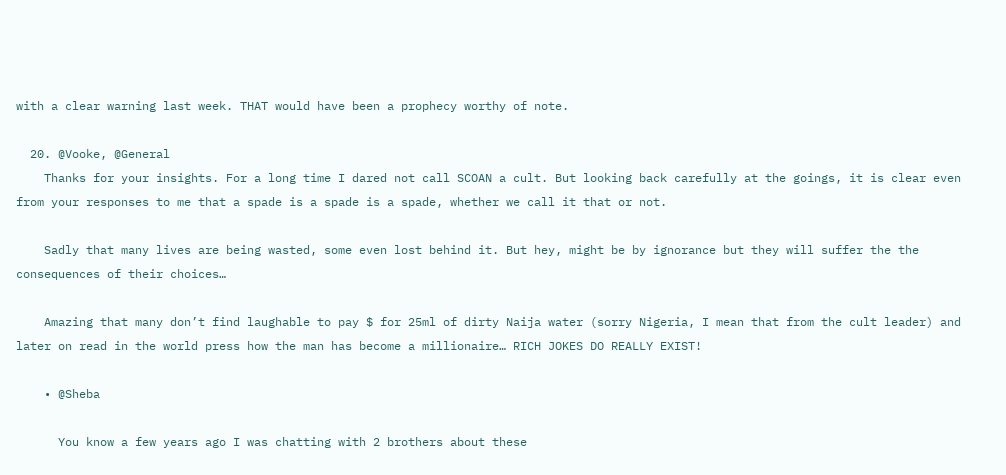with a clear warning last week. THAT would have been a prophecy worthy of note.

  20. @Vooke, @General
    Thanks for your insights. For a long time I dared not call SCOAN a cult. But looking back carefully at the goings, it is clear even from your responses to me that a spade is a spade is a spade, whether we call it that or not.

    Sadly that many lives are being wasted, some even lost behind it. But hey, might be by ignorance but they will suffer the the consequences of their choices…

    Amazing that many don’t find laughable to pay $ for 25ml of dirty Naija water (sorry Nigeria, I mean that from the cult leader) and later on read in the world press how the man has become a millionaire… RICH JOKES DO REALLY EXIST!

    • @Sheba

      You know a few years ago I was chatting with 2 brothers about these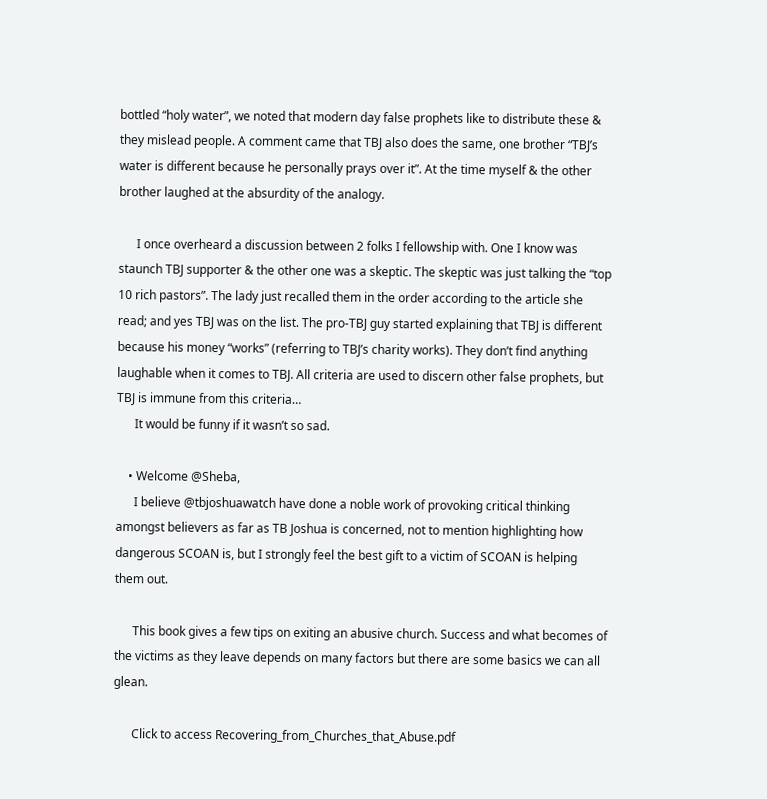bottled “holy water”, we noted that modern day false prophets like to distribute these & they mislead people. A comment came that TBJ also does the same, one brother “TBJ’s water is different because he personally prays over it”. At the time myself & the other brother laughed at the absurdity of the analogy.

      I once overheard a discussion between 2 folks I fellowship with. One I know was staunch TBJ supporter & the other one was a skeptic. The skeptic was just talking the “top 10 rich pastors”. The lady just recalled them in the order according to the article she read; and yes TBJ was on the list. The pro-TBJ guy started explaining that TBJ is different because his money “works” (referring to TBJ’s charity works). They don’t find anything laughable when it comes to TBJ. All criteria are used to discern other false prophets, but TBJ is immune from this criteria…
      It would be funny if it wasn’t so sad.

    • Welcome @Sheba,
      I believe @tbjoshuawatch have done a noble work of provoking critical thinking amongst believers as far as TB Joshua is concerned, not to mention highlighting how dangerous SCOAN is, but I strongly feel the best gift to a victim of SCOAN is helping them out.

      This book gives a few tips on exiting an abusive church. Success and what becomes of the victims as they leave depends on many factors but there are some basics we can all glean.

      Click to access Recovering_from_Churches_that_Abuse.pdf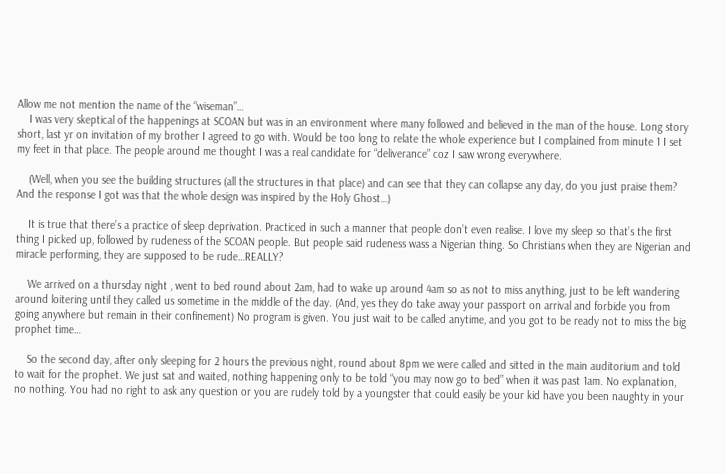Allow me not mention the name of the “wiseman”…
    I was very skeptical of the happenings at SCOAN but was in an environment where many followed and believed in the man of the house. Long story short, last yr on invitation of my brother I agreed to go with. Would be too long to relate the whole experience but I complained from minute 1 I set my feet in that place. The people around me thought I was a real candidate for “deliverance” coz I saw wrong everywhere.

    (Well, when you see the building structures (all the structures in that place) and can see that they can collapse any day, do you just praise them? And the response I got was that the whole design was inspired by the Holy Ghost…)

    It is true that there’s a practice of sleep deprivation. Practiced in such a manner that people don’t even realise. I love my sleep so that’s the first thing I picked up, followed by rudeness of the SCOAN people. But people said rudeness wass a Nigerian thing. So Christians when they are Nigerian and miracle performing, they are supposed to be rude…REALLY?

    We arrived on a thursday night , went to bed round about 2am, had to wake up around 4am so as not to miss anything, just to be left wandering around loitering until they called us sometime in the middle of the day. (And, yes they do take away your passport on arrival and forbide you from going anywhere but remain in their confinement) No program is given. You just wait to be called anytime, and you got to be ready not to miss the big prophet time…

    So the second day, after only sleeping for 2 hours the previous night, round about 8pm we were called and sitted in the main auditorium and told to wait for the prophet. We just sat and waited, nothing happening only to be told “you may now go to bed” when it was past 1am. No explanation, no nothing. You had no right to ask any question or you are rudely told by a youngster that could easily be your kid have you been naughty in your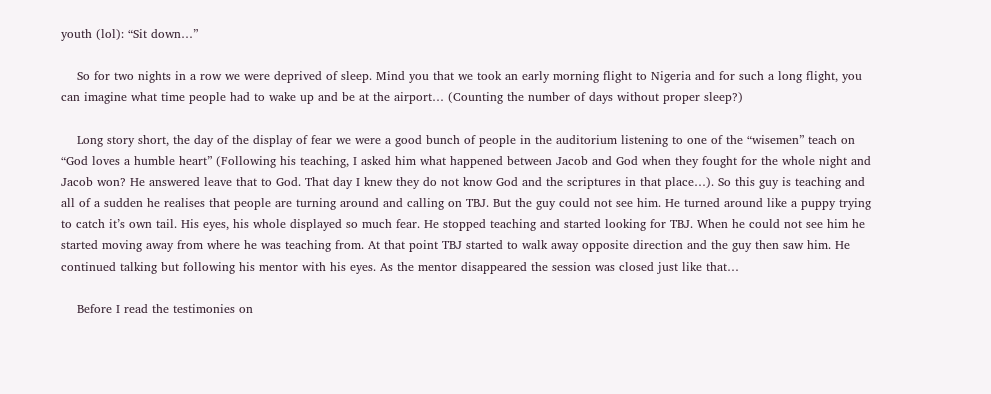youth (lol): “Sit down…”

    So for two nights in a row we were deprived of sleep. Mind you that we took an early morning flight to Nigeria and for such a long flight, you can imagine what time people had to wake up and be at the airport… (Counting the number of days without proper sleep?)

    Long story short, the day of the display of fear we were a good bunch of people in the auditorium listening to one of the “wisemen” teach on “God loves a humble heart” (Following his teaching, I asked him what happened between Jacob and God when they fought for the whole night and Jacob won? He answered leave that to God. That day I knew they do not know God and the scriptures in that place…). So this guy is teaching and all of a sudden he realises that people are turning around and calling on TBJ. But the guy could not see him. He turned around like a puppy trying to catch it’s own tail. His eyes, his whole displayed so much fear. He stopped teaching and started looking for TBJ. When he could not see him he started moving away from where he was teaching from. At that point TBJ started to walk away opposite direction and the guy then saw him. He continued talking but following his mentor with his eyes. As the mentor disappeared the session was closed just like that…

    Before I read the testimonies on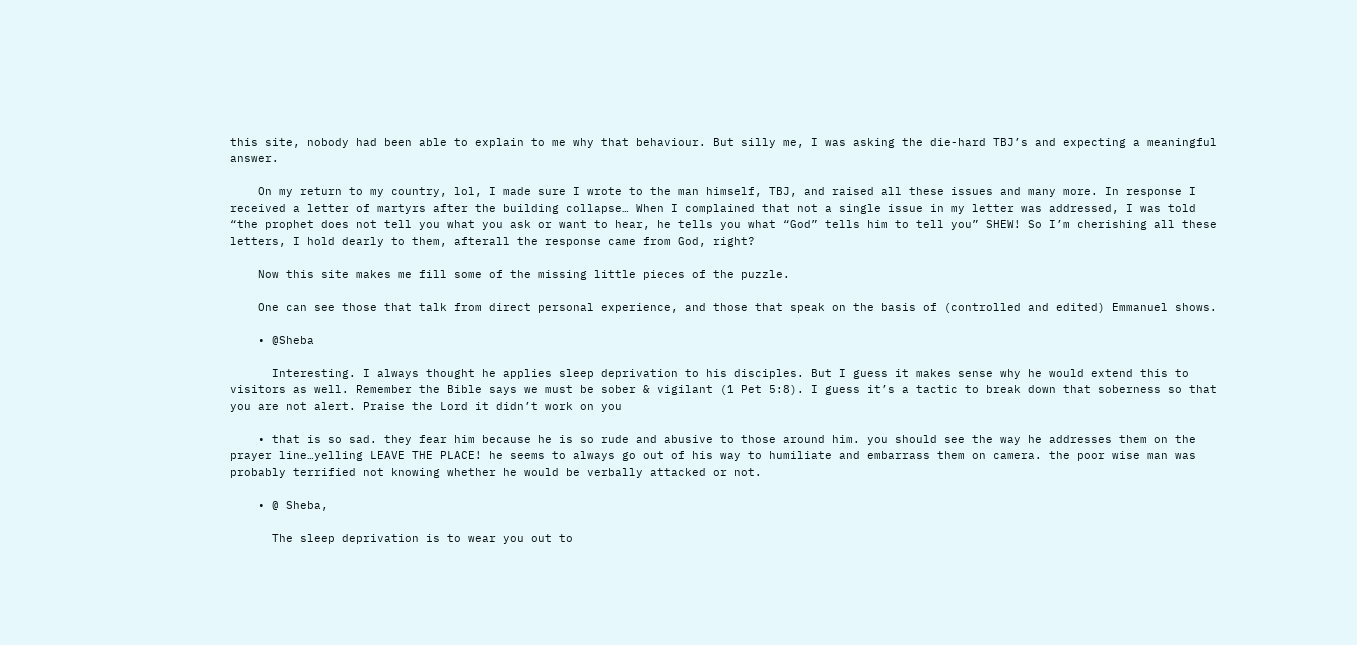this site, nobody had been able to explain to me why that behaviour. But silly me, I was asking the die-hard TBJ’s and expecting a meaningful answer.

    On my return to my country, lol, I made sure I wrote to the man himself, TBJ, and raised all these issues and many more. In response I received a letter of martyrs after the building collapse… When I complained that not a single issue in my letter was addressed, I was told “the prophet does not tell you what you ask or want to hear, he tells you what “God” tells him to tell you” SHEW! So I’m cherishing all these letters, I hold dearly to them, afterall the response came from God, right?

    Now this site makes me fill some of the missing little pieces of the puzzle.

    One can see those that talk from direct personal experience, and those that speak on the basis of (controlled and edited) Emmanuel shows.

    • @Sheba

      Interesting. I always thought he applies sleep deprivation to his disciples. But I guess it makes sense why he would extend this to visitors as well. Remember the Bible says we must be sober & vigilant (1 Pet 5:8). I guess it’s a tactic to break down that soberness so that you are not alert. Praise the Lord it didn’t work on you

    • that is so sad. they fear him because he is so rude and abusive to those around him. you should see the way he addresses them on the prayer line…yelling LEAVE THE PLACE! he seems to always go out of his way to humiliate and embarrass them on camera. the poor wise man was probably terrified not knowing whether he would be verbally attacked or not.

    • @ Sheba,

      The sleep deprivation is to wear you out to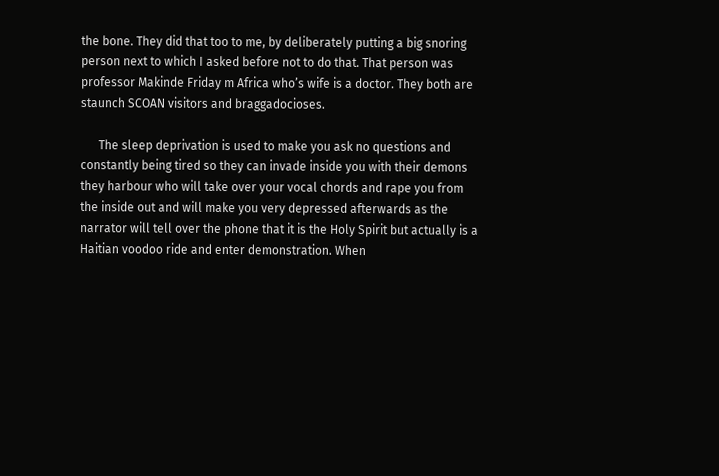the bone. They did that too to me, by deliberately putting a big snoring person next to which I asked before not to do that. That person was professor Makinde Friday m Africa who’s wife is a doctor. They both are staunch SCOAN visitors and braggadocioses.

      The sleep deprivation is used to make you ask no questions and constantly being tired so they can invade inside you with their demons they harbour who will take over your vocal chords and rape you from the inside out and will make you very depressed afterwards as the narrator will tell over the phone that it is the Holy Spirit but actually is a Haitian voodoo ride and enter demonstration. When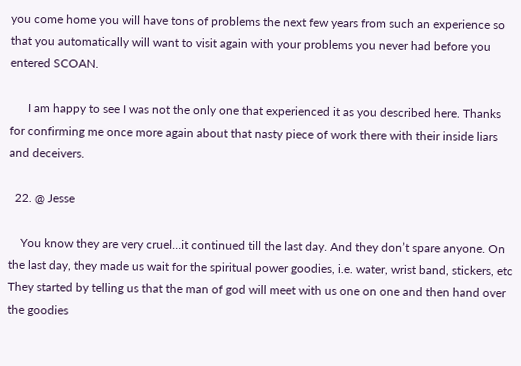you come home you will have tons of problems the next few years from such an experience so that you automatically will want to visit again with your problems you never had before you entered SCOAN.

      I am happy to see I was not the only one that experienced it as you described here. Thanks for confirming me once more again about that nasty piece of work there with their inside liars and deceivers.

  22. @ Jesse

    You know they are very cruel…it continued till the last day. And they don’t spare anyone. On the last day, they made us wait for the spiritual power goodies, i.e. water, wrist band, stickers, etc They started by telling us that the man of god will meet with us one on one and then hand over the goodies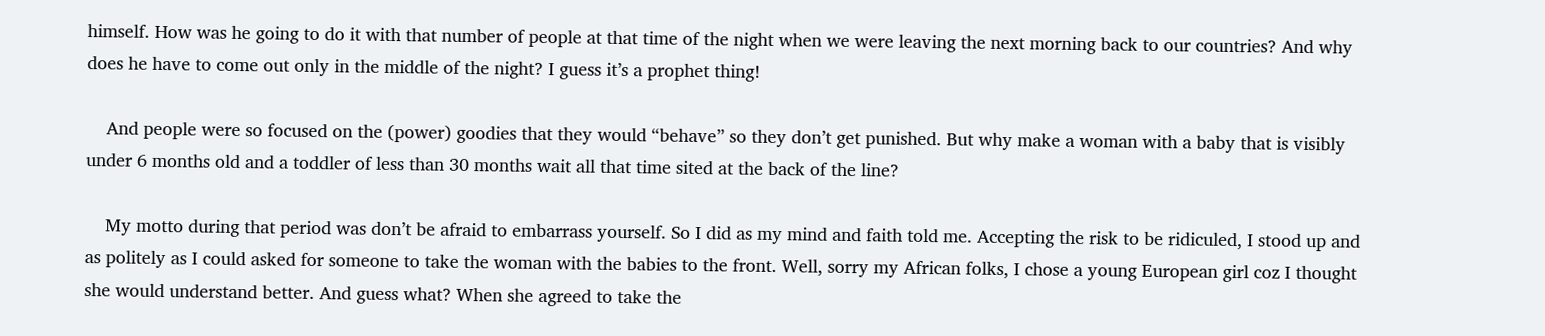himself. How was he going to do it with that number of people at that time of the night when we were leaving the next morning back to our countries? And why does he have to come out only in the middle of the night? I guess it’s a prophet thing!

    And people were so focused on the (power) goodies that they would “behave” so they don’t get punished. But why make a woman with a baby that is visibly under 6 months old and a toddler of less than 30 months wait all that time sited at the back of the line?

    My motto during that period was don’t be afraid to embarrass yourself. So I did as my mind and faith told me. Accepting the risk to be ridiculed, I stood up and as politely as I could asked for someone to take the woman with the babies to the front. Well, sorry my African folks, I chose a young European girl coz I thought she would understand better. And guess what? When she agreed to take the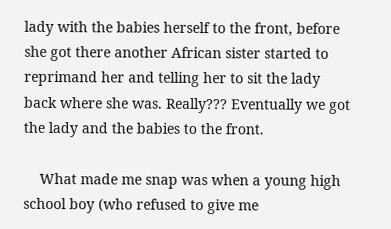lady with the babies herself to the front, before she got there another African sister started to reprimand her and telling her to sit the lady back where she was. Really??? Eventually we got the lady and the babies to the front.

    What made me snap was when a young high school boy (who refused to give me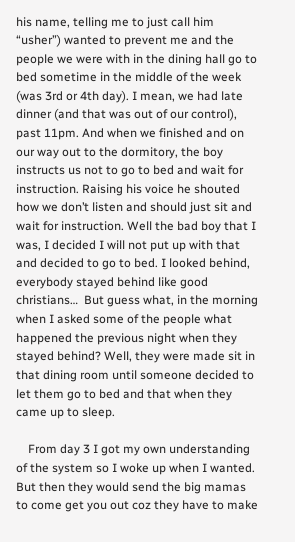his name, telling me to just call him “usher”) wanted to prevent me and the people we were with in the dining hall go to bed sometime in the middle of the week (was 3rd or 4th day). I mean, we had late dinner (and that was out of our control), past 11pm. And when we finished and on our way out to the dormitory, the boy instructs us not to go to bed and wait for instruction. Raising his voice he shouted how we don’t listen and should just sit and wait for instruction. Well the bad boy that I was, I decided I will not put up with that and decided to go to bed. I looked behind, everybody stayed behind like good christians…  But guess what, in the morning when I asked some of the people what happened the previous night when they stayed behind? Well, they were made sit in that dining room until someone decided to let them go to bed and that when they came up to sleep.

    From day 3 I got my own understanding of the system so I woke up when I wanted. But then they would send the big mamas to come get you out coz they have to make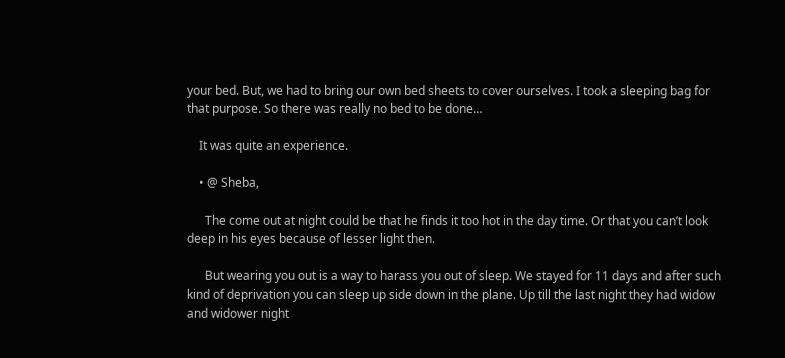your bed. But, we had to bring our own bed sheets to cover ourselves. I took a sleeping bag for that purpose. So there was really no bed to be done…

    It was quite an experience.

    • @ Sheba,

      The come out at night could be that he finds it too hot in the day time. Or that you can’t look deep in his eyes because of lesser light then.

      But wearing you out is a way to harass you out of sleep. We stayed for 11 days and after such kind of deprivation you can sleep up side down in the plane. Up till the last night they had widow and widower night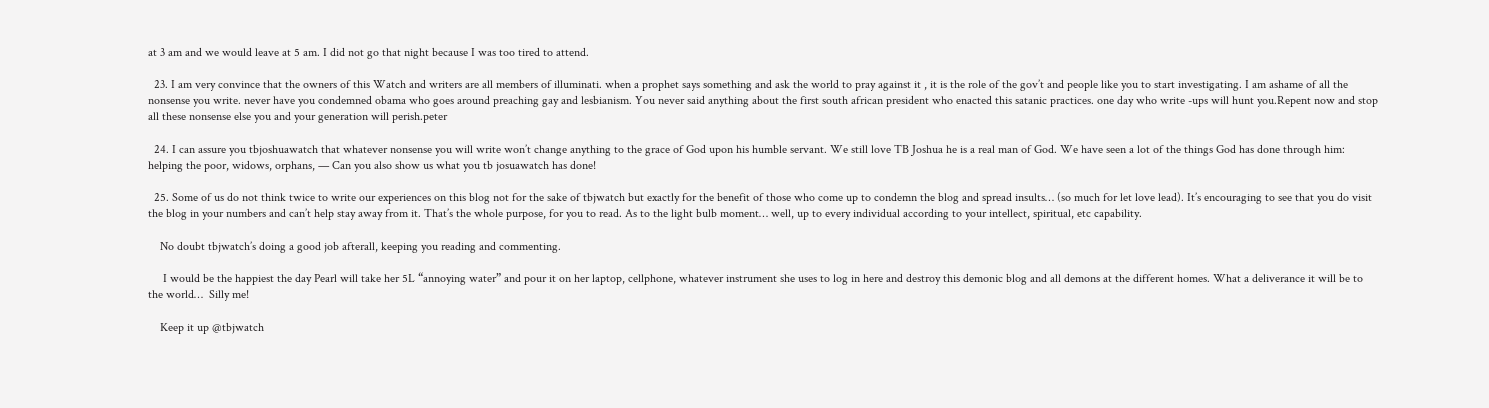at 3 am and we would leave at 5 am. I did not go that night because I was too tired to attend.

  23. I am very convince that the owners of this Watch and writers are all members of illuminati. when a prophet says something and ask the world to pray against it , it is the role of the gov’t and people like you to start investigating. I am ashame of all the nonsense you write. never have you condemned obama who goes around preaching gay and lesbianism. You never said anything about the first south african president who enacted this satanic practices. one day who write -ups will hunt you.Repent now and stop all these nonsense else you and your generation will perish.peter

  24. I can assure you tbjoshuawatch that whatever nonsense you will write won’t change anything to the grace of God upon his humble servant. We still love TB Joshua he is a real man of God. We have seen a lot of the things God has done through him: helping the poor, widows, orphans, — Can you also show us what you tb josuawatch has done!

  25. Some of us do not think twice to write our experiences on this blog not for the sake of tbjwatch but exactly for the benefit of those who come up to condemn the blog and spread insults… (so much for let love lead). It’s encouraging to see that you do visit the blog in your numbers and can’t help stay away from it. That’s the whole purpose, for you to read. As to the light bulb moment… well, up to every individual according to your intellect, spiritual, etc capability.

    No doubt tbjwatch’s doing a good job afterall, keeping you reading and commenting.

     I would be the happiest the day Pearl will take her 5L “annoying water” and pour it on her laptop, cellphone, whatever instrument she uses to log in here and destroy this demonic blog and all demons at the different homes. What a deliverance it will be to the world…  Silly me!

    Keep it up @tbjwatch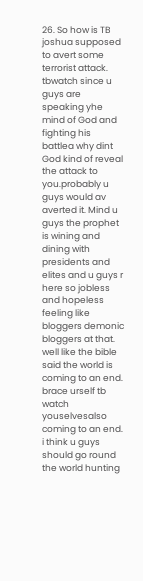26. So how is TB joshua supposed to avert some terrorist attack. tbwatch since u guys are speaking yhe mind of God and fighting his battlea why dint God kind of reveal the attack to you.probably u guys would av averted it. Mind u guys the prophet is wining and dining with presidents and elites and u guys r here so jobless and hopeless feeling like bloggers demonic bloggers at that. well like the bible said the world is coming to an end. brace urself tb watch youselvesalso coming to an end. i think u guys should go round the world hunting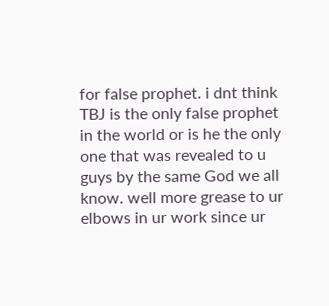for false prophet. i dnt think TBJ is the only false prophet in the world or is he the only one that was revealed to u guys by the same God we all know. well more grease to ur elbows in ur work since ur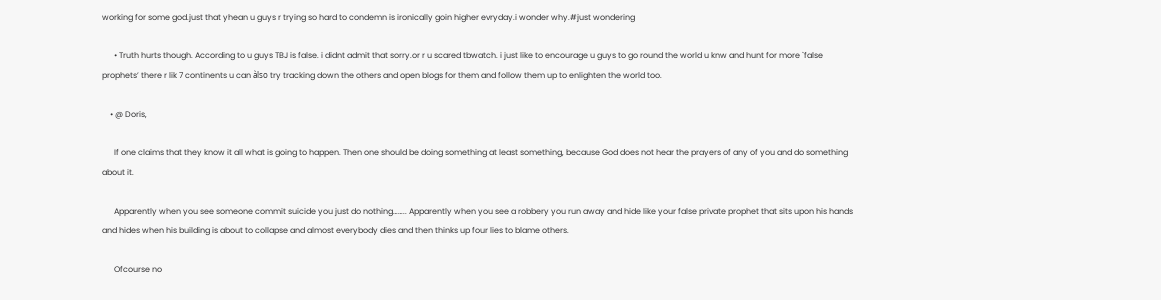working for some god.just that yhean u guys r trying so hard to condemn is ironically goin higher evryday.i wonder why.#just wondering

      • Truth hurts though. According to u guys TBJ is false. i didnt admit that sorry.or r u scared tbwatch. i just like to encourage u guys to go round the world u knw and hunt for more `false prophets’ there r lik 7 continents u can àlso try tracking down the others and open blogs for them and follow them up to enlighten the world too.

    • @ Doris,

      If one claims that they know it all what is going to happen. Then one should be doing something at least something, because God does not hear the prayers of any of you and do something about it.

      Apparently when you see someone commit suicide you just do nothing…….. Apparently when you see a robbery you run away and hide like your false private prophet that sits upon his hands and hides when his building is about to collapse and almost everybody dies and then thinks up four lies to blame others.

      Ofcourse no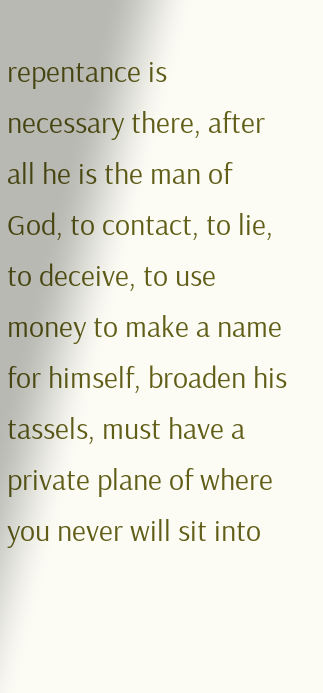repentance is necessary there, after all he is the man of God, to contact, to lie, to deceive, to use money to make a name for himself, broaden his tassels, must have a private plane of where you never will sit into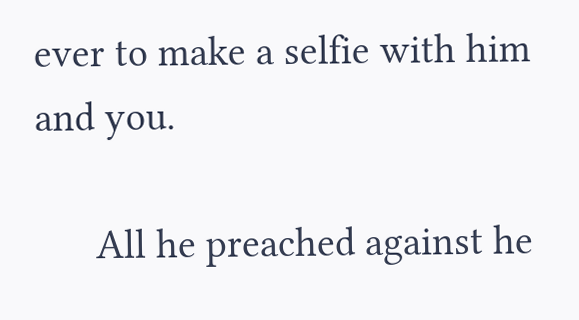ever to make a selfie with him and you.

      All he preached against he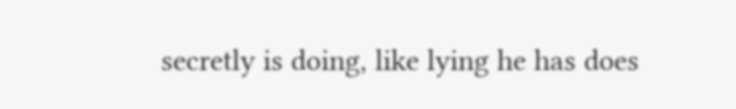secretly is doing, like lying he has does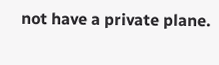not have a private plane.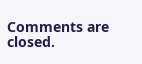Comments are closed.